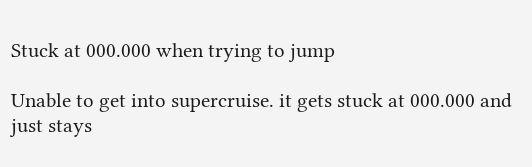Stuck at 000.000 when trying to jump

Unable to get into supercruise. it gets stuck at 000.000 and just stays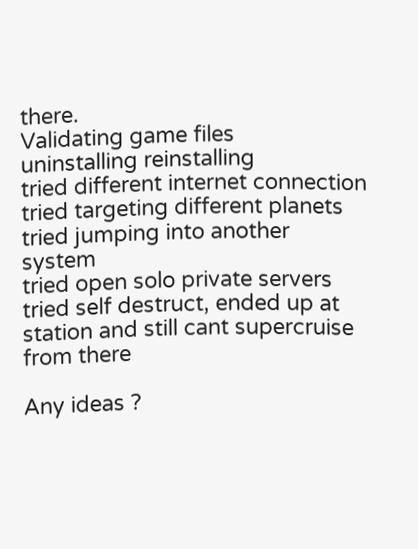there.
Validating game files
uninstalling reinstalling
tried different internet connection
tried targeting different planets
tried jumping into another system
tried open solo private servers
tried self destruct, ended up at station and still cant supercruise from there

Any ideas ?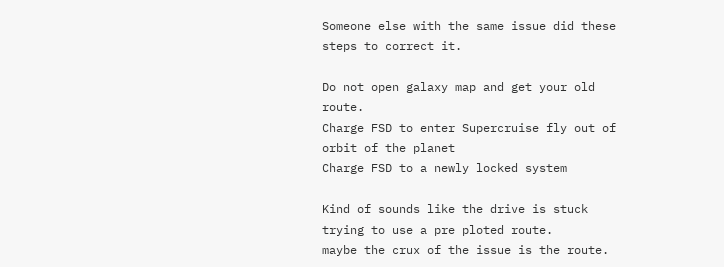Someone else with the same issue did these steps to correct it.

Do not open galaxy map and get your old route.
Charge FSD to enter Supercruise fly out of orbit of the planet
Charge FSD to a newly locked system

Kind of sounds like the drive is stuck trying to use a pre ploted route.
maybe the crux of the issue is the route.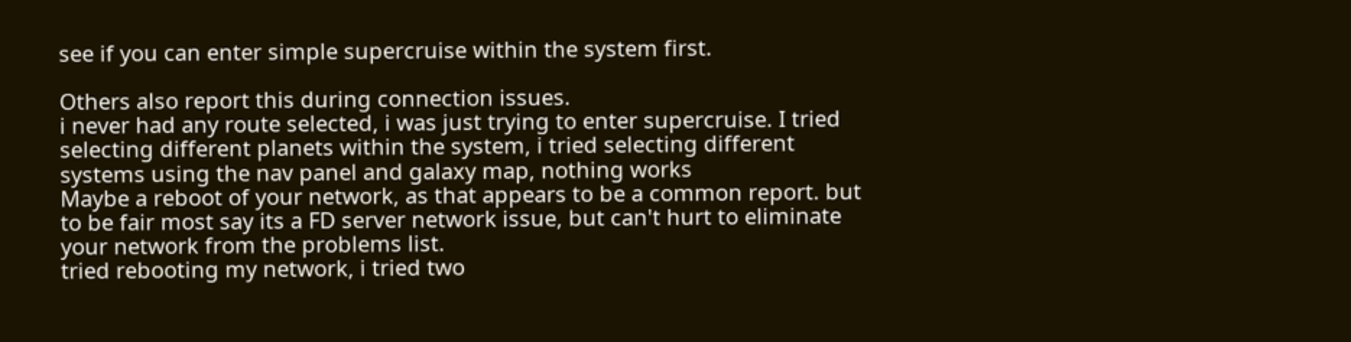see if you can enter simple supercruise within the system first.

Others also report this during connection issues.
i never had any route selected, i was just trying to enter supercruise. I tried selecting different planets within the system, i tried selecting different systems using the nav panel and galaxy map, nothing works
Maybe a reboot of your network, as that appears to be a common report. but to be fair most say its a FD server network issue, but can't hurt to eliminate your network from the problems list.
tried rebooting my network, i tried two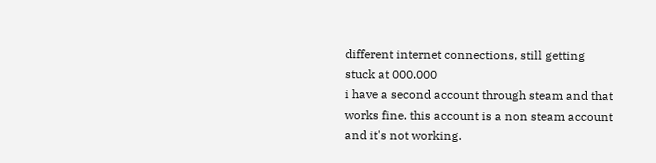different internet connections, still getting stuck at 000.000
i have a second account through steam and that works fine. this account is a non steam account and it's not working.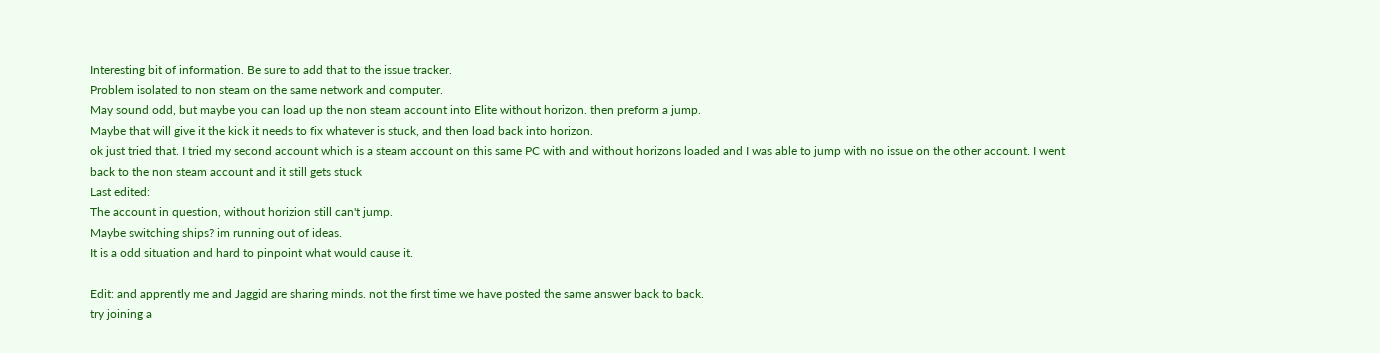Interesting bit of information. Be sure to add that to the issue tracker.
Problem isolated to non steam on the same network and computer.
May sound odd, but maybe you can load up the non steam account into Elite without horizon. then preform a jump.
Maybe that will give it the kick it needs to fix whatever is stuck, and then load back into horizon.
ok just tried that. I tried my second account which is a steam account on this same PC with and without horizons loaded and I was able to jump with no issue on the other account. I went back to the non steam account and it still gets stuck
Last edited:
The account in question, without horizion still can't jump.
Maybe switching ships? im running out of ideas.
It is a odd situation and hard to pinpoint what would cause it.

Edit: and apprently me and Jaggid are sharing minds. not the first time we have posted the same answer back to back.
try joining a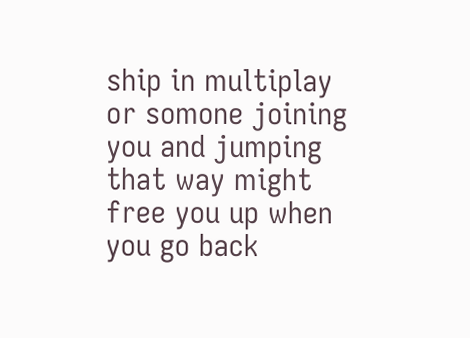ship in multiplay or somone joining you and jumping that way might free you up when you go back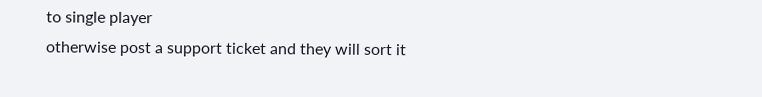to single player
otherwise post a support ticket and they will sort it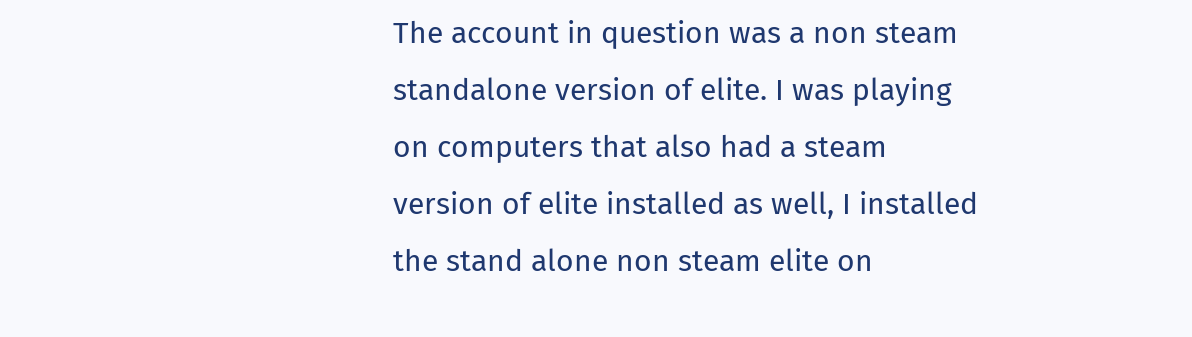The account in question was a non steam standalone version of elite. I was playing on computers that also had a steam version of elite installed as well, I installed the stand alone non steam elite on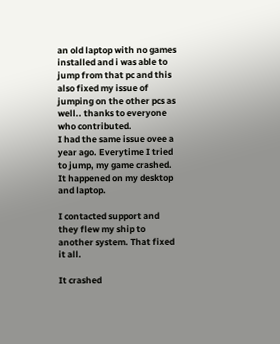an old laptop with no games installed and i was able to jump from that pc and this also fixed my issue of jumping on the other pcs as well.. thanks to everyone who contributed.
I had the same issue ovee a year ago. Everytime I tried to jump, my game crashed. It happened on my desktop and laptop.

I contacted support and they flew my ship to another system. That fixed it all.

It crashed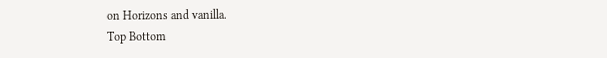on Horizons and vanilla.
Top Bottom